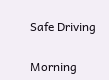Safe Driving

Morning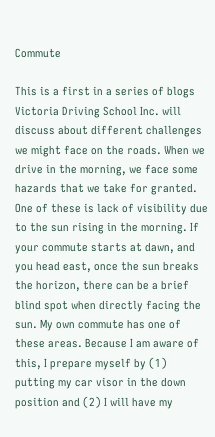Commute

This is a first in a series of blogs Victoria Driving School Inc. will discuss about different challenges we might face on the roads. When we drive in the morning, we face some hazards that we take for granted. One of these is lack of visibility due to the sun rising in the morning. If your commute starts at dawn, and you head east, once the sun breaks the horizon, there can be a brief blind spot when directly facing the sun. My own commute has one of these areas. Because I am aware of this, I prepare myself by (1) putting my car visor in the down position and (2) I will have my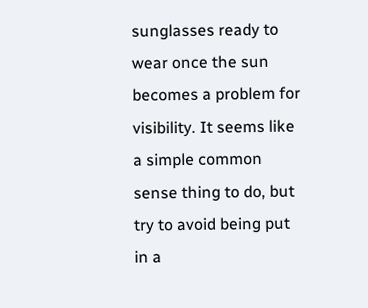sunglasses ready to wear once the sun becomes a problem for visibility. It seems like a simple common sense thing to do, but try to avoid being put in a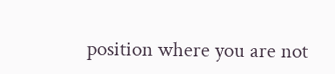position where you are not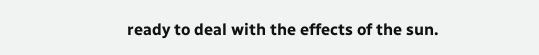ready to deal with the effects of the sun.